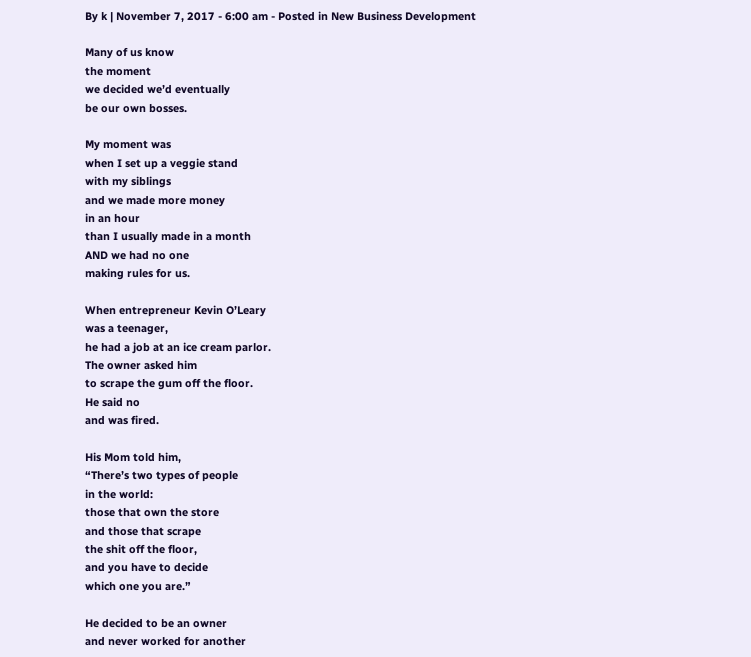By k | November 7, 2017 - 6:00 am - Posted in New Business Development

Many of us know
the moment
we decided we’d eventually
be our own bosses.

My moment was
when I set up a veggie stand
with my siblings
and we made more money
in an hour
than I usually made in a month
AND we had no one
making rules for us.

When entrepreneur Kevin O’Leary
was a teenager,
he had a job at an ice cream parlor.
The owner asked him
to scrape the gum off the floor.
He said no
and was fired.

His Mom told him,
“There’s two types of people
in the world:
those that own the store
and those that scrape
the shit off the floor,
and you have to decide
which one you are.”

He decided to be an owner
and never worked for another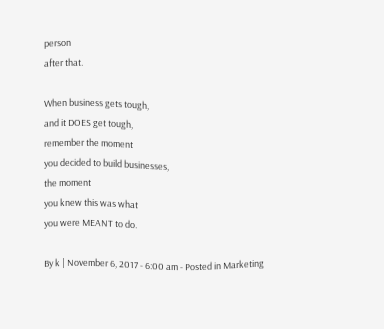person
after that.

When business gets tough,
and it DOES get tough,
remember the moment
you decided to build businesses,
the moment
you knew this was what
you were MEANT to do.

By k | November 6, 2017 - 6:00 am - Posted in Marketing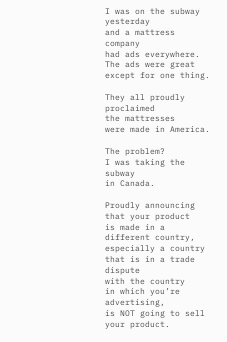I was on the subway yesterday
and a mattress company
had ads everywhere.
The ads were great
except for one thing.

They all proudly proclaimed
the mattresses
were made in America.

The problem?
I was taking the subway
in Canada.

Proudly announcing
that your product
is made in a different country,
especially a country
that is in a trade dispute
with the country
in which you’re advertising,
is NOT going to sell
your product.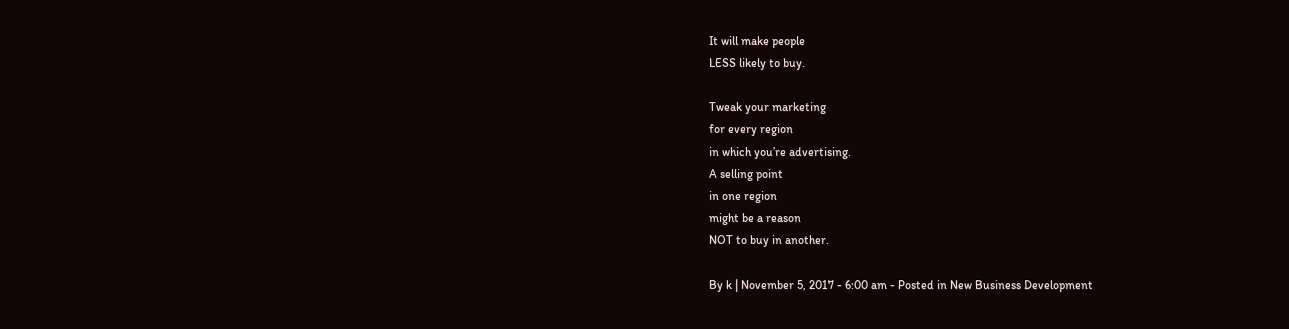It will make people
LESS likely to buy.

Tweak your marketing
for every region
in which you’re advertising.
A selling point
in one region
might be a reason
NOT to buy in another.

By k | November 5, 2017 - 6:00 am - Posted in New Business Development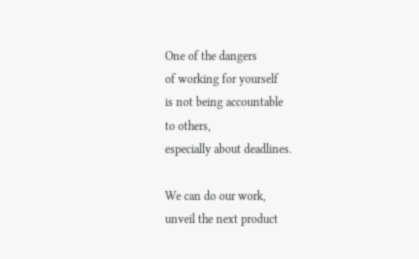One of the dangers
of working for yourself
is not being accountable
to others,
especially about deadlines.

We can do our work,
unveil the next product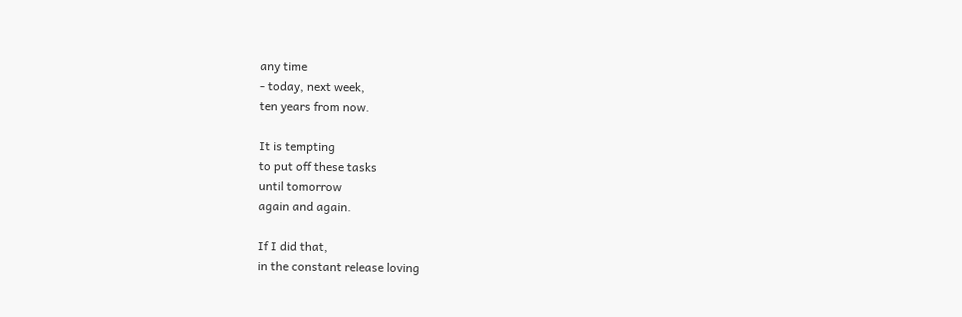any time
- today, next week,
ten years from now.

It is tempting
to put off these tasks
until tomorrow
again and again.

If I did that,
in the constant release loving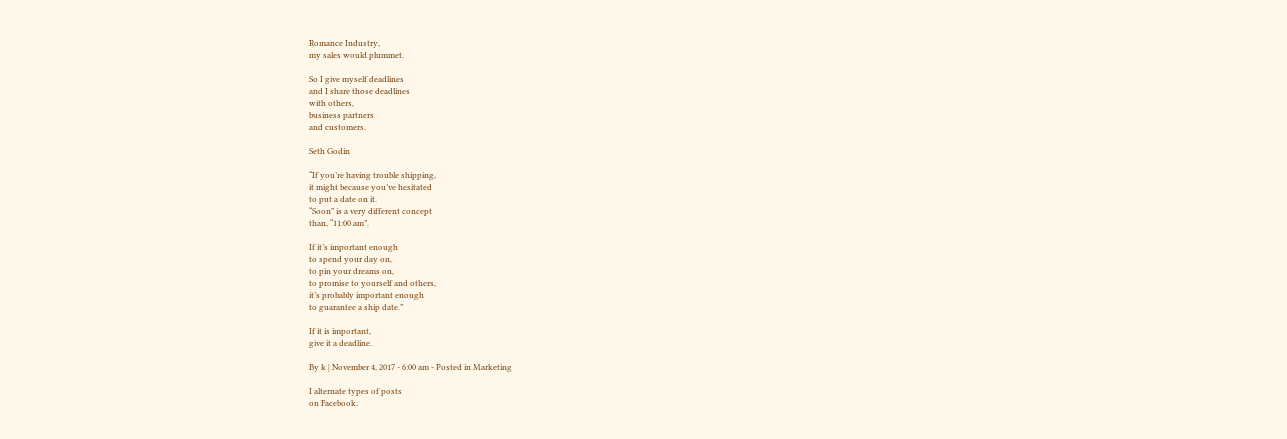Romance Industry,
my sales would plummet.

So I give myself deadlines
and I share those deadlines
with others,
business partners
and customers.

Seth Godin

“If you’re having trouble shipping,
it might because you’ve hesitated
to put a date on it.
“Soon” is a very different concept
than, “11:00 am”.

If it’s important enough
to spend your day on,
to pin your dreams on,
to promise to yourself and others,
it’s probably important enough
to guarantee a ship date.”

If it is important,
give it a deadline.

By k | November 4, 2017 - 6:00 am - Posted in Marketing

I alternate types of posts
on Facebook.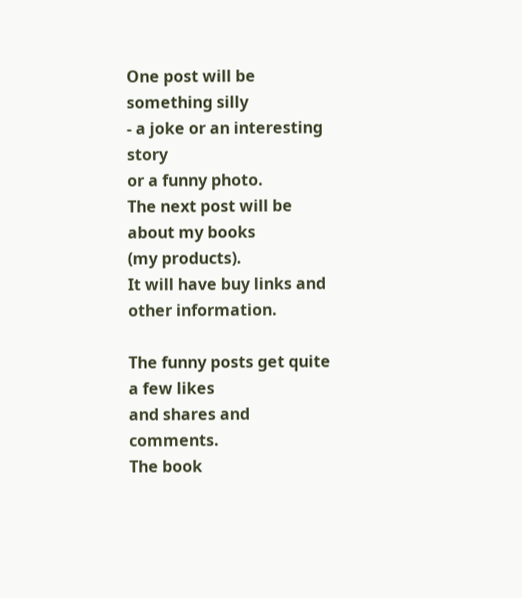One post will be something silly
- a joke or an interesting story
or a funny photo.
The next post will be about my books
(my products).
It will have buy links and other information.

The funny posts get quite a few likes
and shares and comments.
The book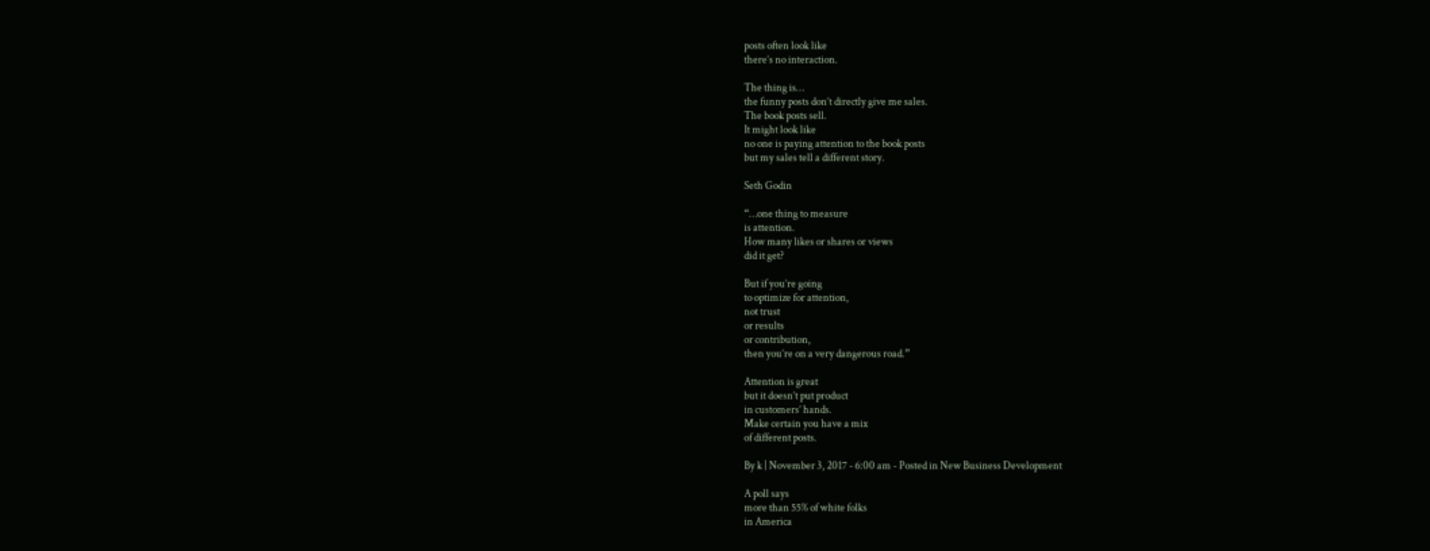posts often look like
there’s no interaction.

The thing is…
the funny posts don’t directly give me sales.
The book posts sell.
It might look like
no one is paying attention to the book posts
but my sales tell a different story.

Seth Godin

“…one thing to measure
is attention.
How many likes or shares or views
did it get?

But if you’re going
to optimize for attention,
not trust
or results
or contribution,
then you’re on a very dangerous road.”

Attention is great
but it doesn’t put product
in customers’ hands.
Make certain you have a mix
of different posts.

By k | November 3, 2017 - 6:00 am - Posted in New Business Development

A poll says
more than 55% of white folks
in America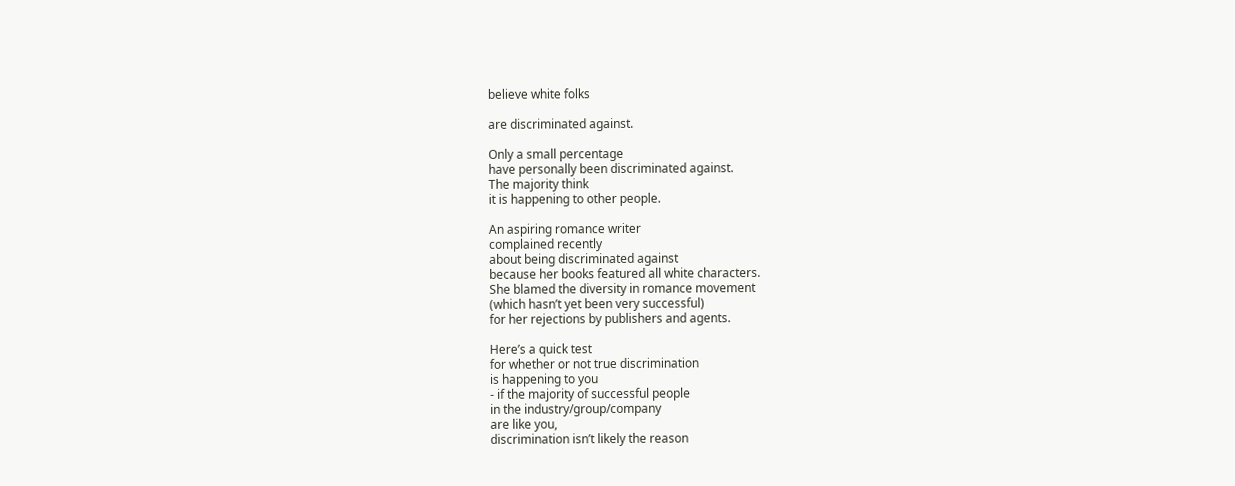believe white folks

are discriminated against.

Only a small percentage
have personally been discriminated against.
The majority think
it is happening to other people.

An aspiring romance writer
complained recently
about being discriminated against
because her books featured all white characters.
She blamed the diversity in romance movement
(which hasn’t yet been very successful)
for her rejections by publishers and agents.

Here’s a quick test
for whether or not true discrimination
is happening to you
- if the majority of successful people
in the industry/group/company
are like you,
discrimination isn’t likely the reason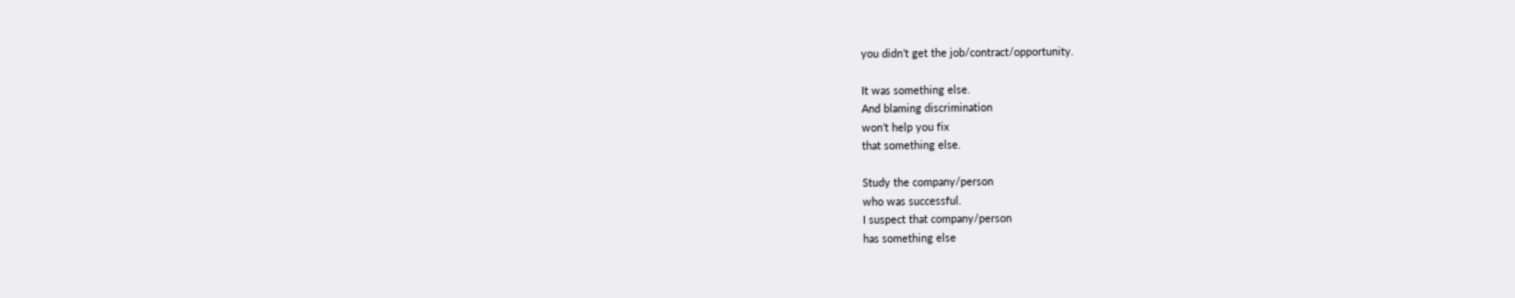you didn’t get the job/contract/opportunity.

It was something else.
And blaming discrimination
won’t help you fix
that something else.

Study the company/person
who was successful.
I suspect that company/person
has something else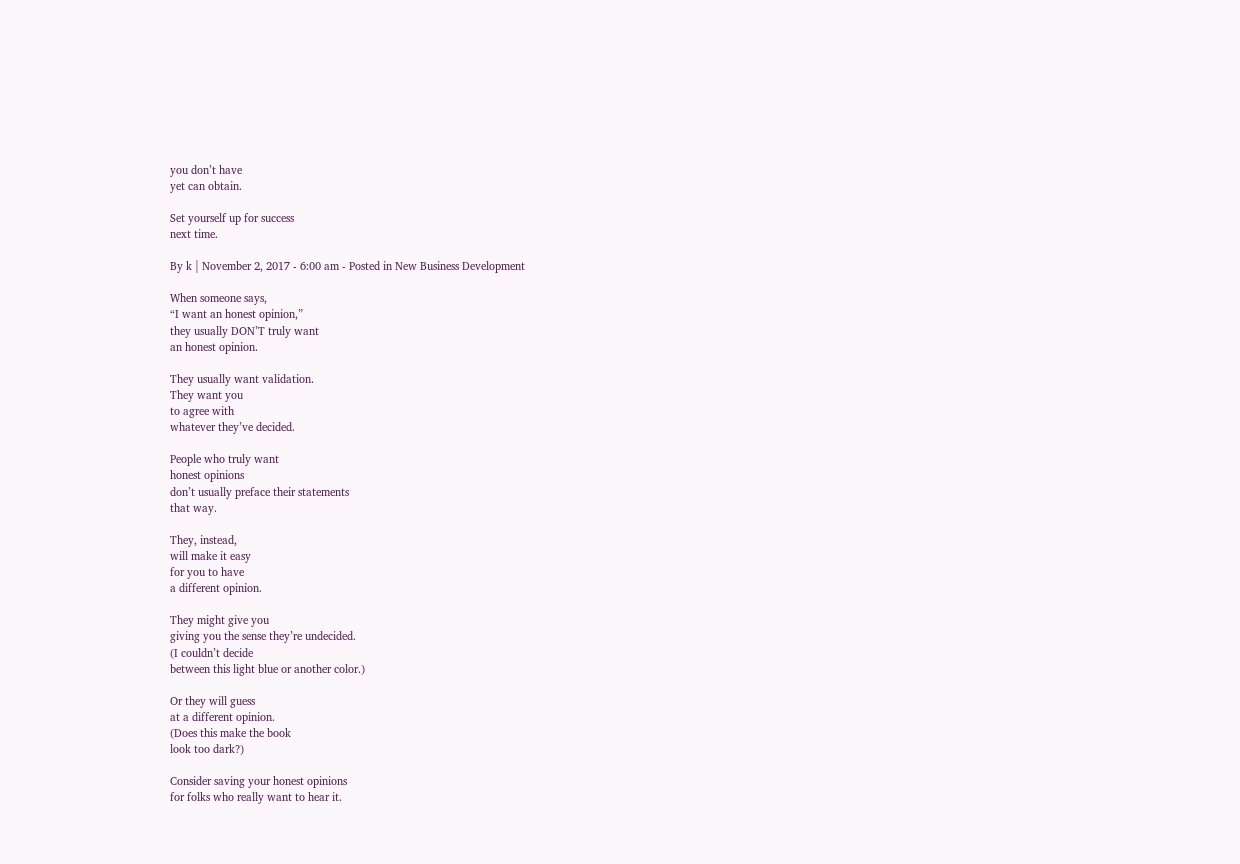you don’t have
yet can obtain.

Set yourself up for success
next time.

By k | November 2, 2017 - 6:00 am - Posted in New Business Development

When someone says,
“I want an honest opinion,”
they usually DON’T truly want
an honest opinion.

They usually want validation.
They want you
to agree with
whatever they’ve decided.

People who truly want
honest opinions
don’t usually preface their statements
that way.

They, instead,
will make it easy
for you to have
a different opinion.

They might give you
giving you the sense they’re undecided.
(I couldn’t decide
between this light blue or another color.)

Or they will guess
at a different opinion.
(Does this make the book
look too dark?)

Consider saving your honest opinions
for folks who really want to hear it.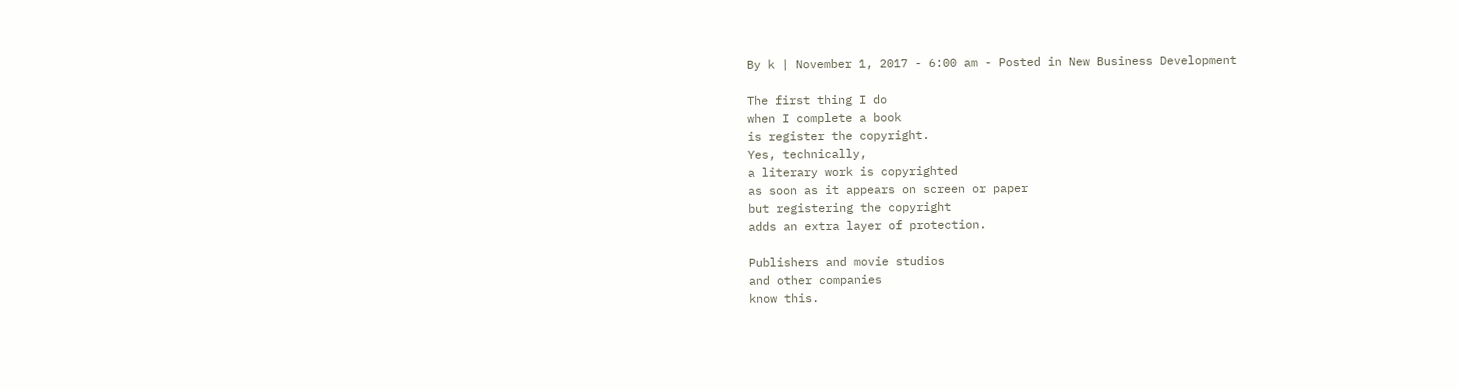By k | November 1, 2017 - 6:00 am - Posted in New Business Development

The first thing I do
when I complete a book
is register the copyright.
Yes, technically,
a literary work is copyrighted
as soon as it appears on screen or paper
but registering the copyright
adds an extra layer of protection.

Publishers and movie studios
and other companies
know this.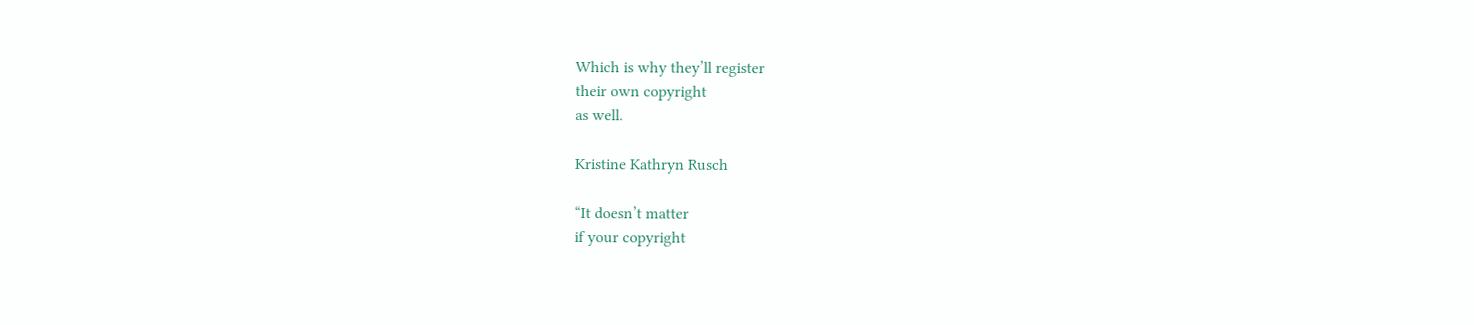Which is why they’ll register
their own copyright
as well.

Kristine Kathryn Rusch

“It doesn’t matter
if your copyright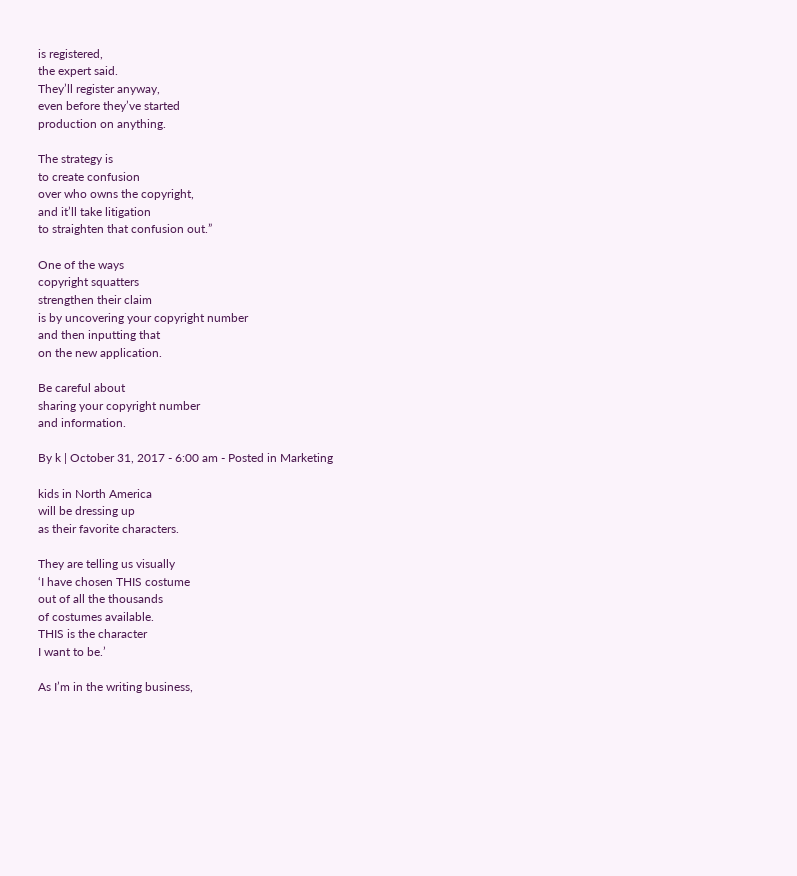is registered,
the expert said.
They’ll register anyway,
even before they’ve started
production on anything.

The strategy is
to create confusion
over who owns the copyright,
and it’ll take litigation
to straighten that confusion out.”

One of the ways
copyright squatters
strengthen their claim
is by uncovering your copyright number
and then inputting that
on the new application.

Be careful about
sharing your copyright number
and information.

By k | October 31, 2017 - 6:00 am - Posted in Marketing

kids in North America
will be dressing up
as their favorite characters.

They are telling us visually
‘I have chosen THIS costume
out of all the thousands
of costumes available.
THIS is the character
I want to be.’

As I’m in the writing business,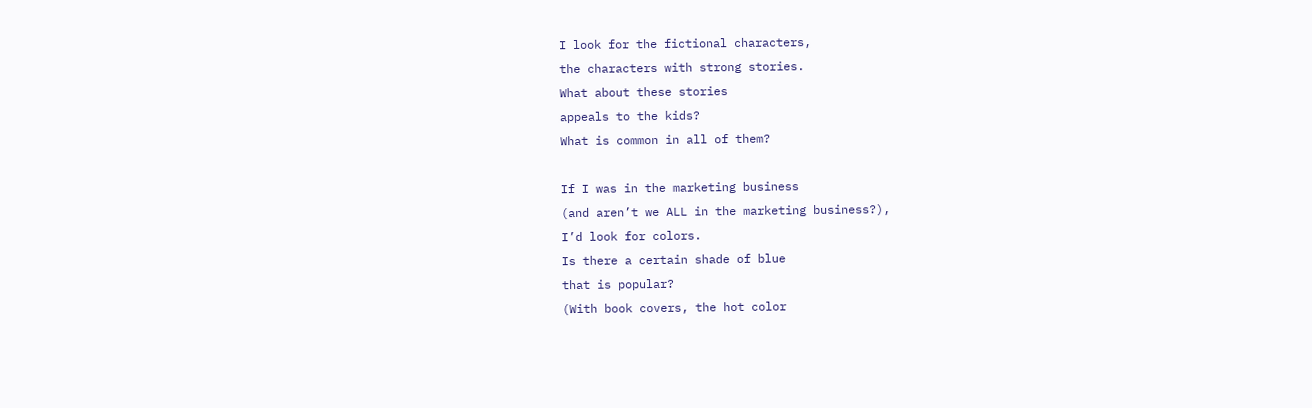I look for the fictional characters,
the characters with strong stories.
What about these stories
appeals to the kids?
What is common in all of them?

If I was in the marketing business
(and aren’t we ALL in the marketing business?),
I’d look for colors.
Is there a certain shade of blue
that is popular?
(With book covers, the hot color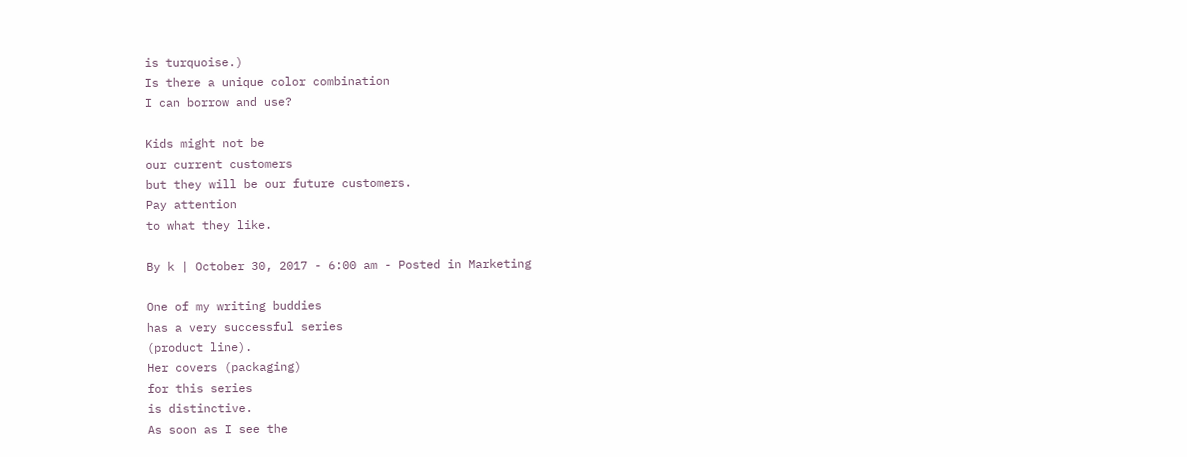is turquoise.)
Is there a unique color combination
I can borrow and use?

Kids might not be
our current customers
but they will be our future customers.
Pay attention
to what they like.

By k | October 30, 2017 - 6:00 am - Posted in Marketing

One of my writing buddies
has a very successful series
(product line).
Her covers (packaging)
for this series
is distinctive.
As soon as I see the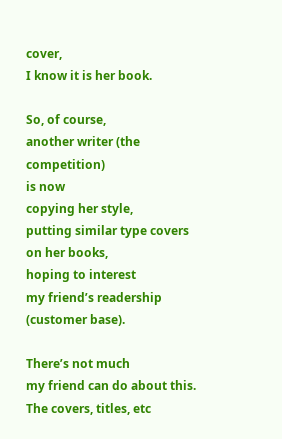cover,
I know it is her book.

So, of course,
another writer (the competition)
is now
copying her style,
putting similar type covers
on her books,
hoping to interest
my friend’s readership
(customer base).

There’s not much
my friend can do about this.
The covers, titles, etc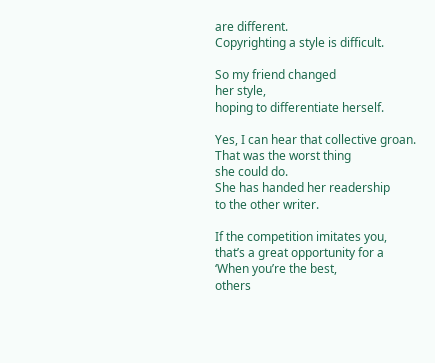are different.
Copyrighting a style is difficult.

So my friend changed
her style,
hoping to differentiate herself.

Yes, I can hear that collective groan.
That was the worst thing
she could do.
She has handed her readership
to the other writer.

If the competition imitates you,
that’s a great opportunity for a
‘When you’re the best,
others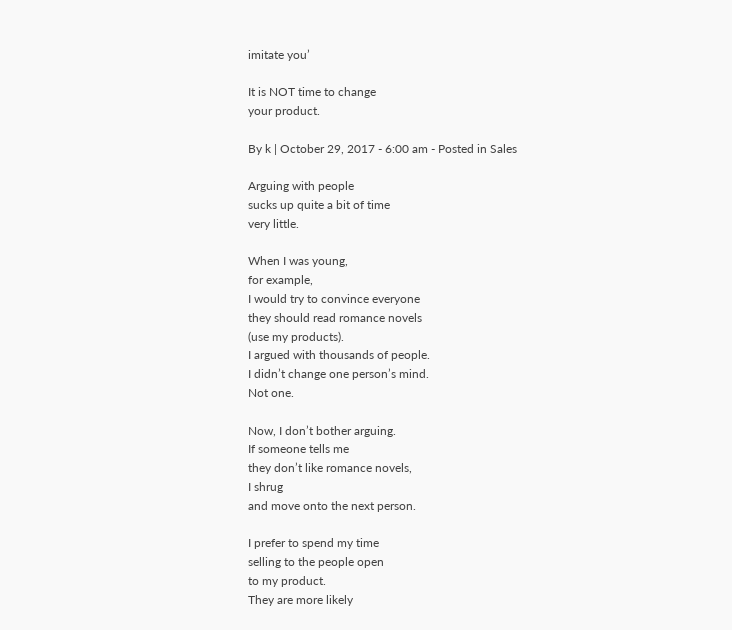imitate you’

It is NOT time to change
your product.

By k | October 29, 2017 - 6:00 am - Posted in Sales

Arguing with people
sucks up quite a bit of time
very little.

When I was young,
for example,
I would try to convince everyone
they should read romance novels
(use my products).
I argued with thousands of people.
I didn’t change one person’s mind.
Not one.

Now, I don’t bother arguing.
If someone tells me
they don’t like romance novels,
I shrug
and move onto the next person.

I prefer to spend my time
selling to the people open
to my product.
They are more likely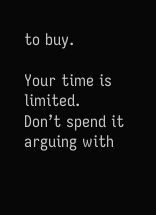to buy.

Your time is limited.
Don’t spend it
arguing with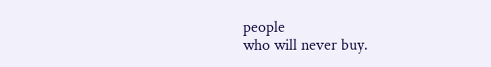people
who will never buy.